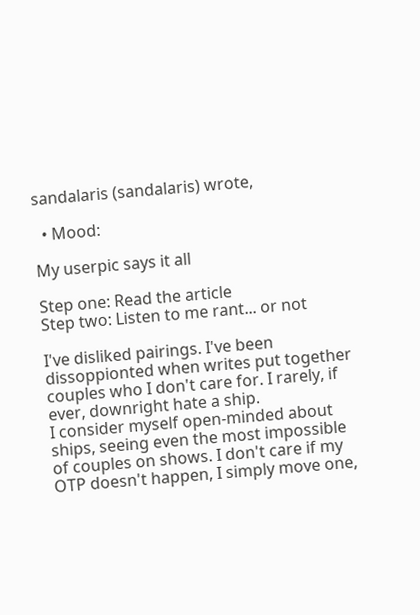sandalaris (sandalaris) wrote,

  • Mood:

My userpic says it all

Step one: Read the article
Step two: Listen to me rant... or not

I've disliked pairings. I've been dissoppionted when writes put together couples who I don't care for. I rarely, if ever, downright hate a ship.
I consider myself open-minded about ships, seeing even the most impossible of couples on shows. I don't care if my OTP doesn't happen, I simply move one,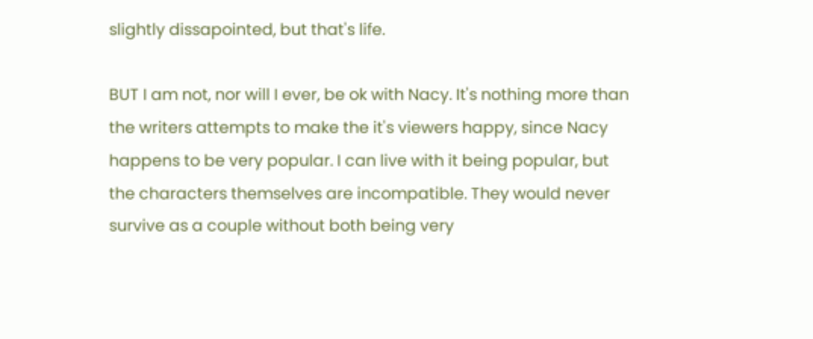slightly dissapointed, but that's life.

BUT I am not, nor will I ever, be ok with Nacy. It's nothing more than the writers attempts to make the it's viewers happy, since Nacy happens to be very popular. I can live with it being popular, but the characters themselves are incompatible. They would never survive as a couple without both being very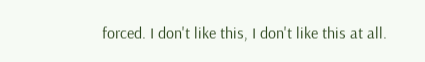forced. I don't like this, I don't like this at all.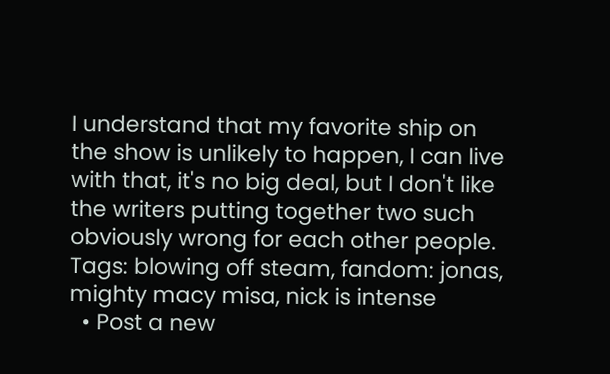I understand that my favorite ship on the show is unlikely to happen, I can live with that, it's no big deal, but I don't like the writers putting together two such obviously wrong for each other people.
Tags: blowing off steam, fandom: jonas, mighty macy misa, nick is intense
  • Post a new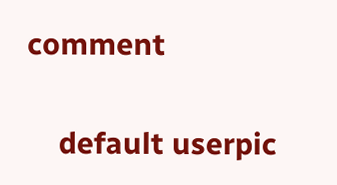comment


    default userpic